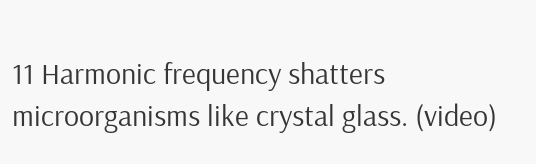11 Harmonic frequency shatters microorganisms like crystal glass. (video)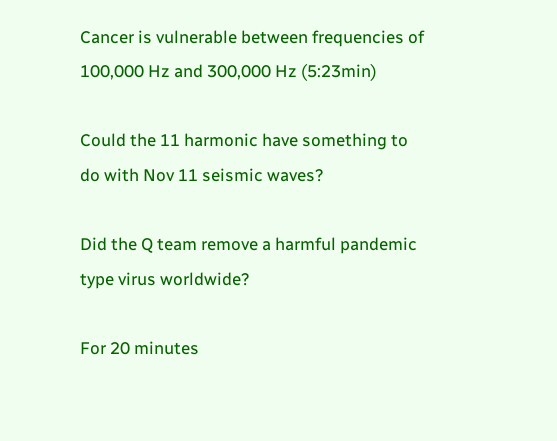Cancer is vulnerable between frequencies of 100,000 Hz and 300,000 Hz (5:23min)

Could the 11 harmonic have something to do with Nov 11 seismic waves?

Did the Q team remove a harmful pandemic type virus worldwide?

For 20 minutes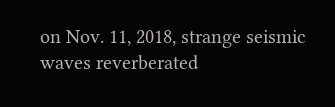on Nov. 11, 2018, strange seismic waves reverberated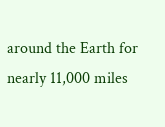around the Earth for nearly 11,000 miles